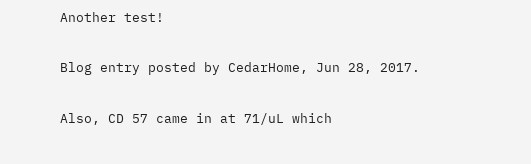Another test!

Blog entry posted by CedarHome, Jun 28, 2017.

Also, CD 57 came in at 71/uL which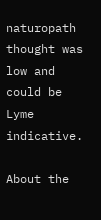naturopath thought was low and could be Lyme indicative.

About the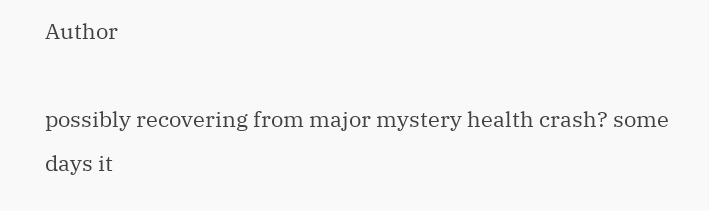Author

possibly recovering from major mystery health crash? some days it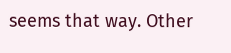seems that way. Other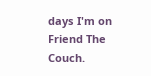days I'm on Friend The Couch.